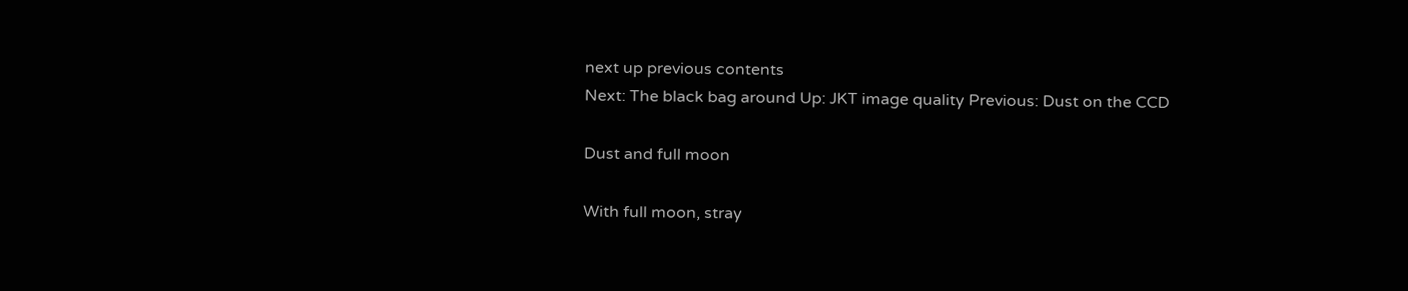next up previous contents
Next: The black bag around Up: JKT image quality Previous: Dust on the CCD

Dust and full moon

With full moon, stray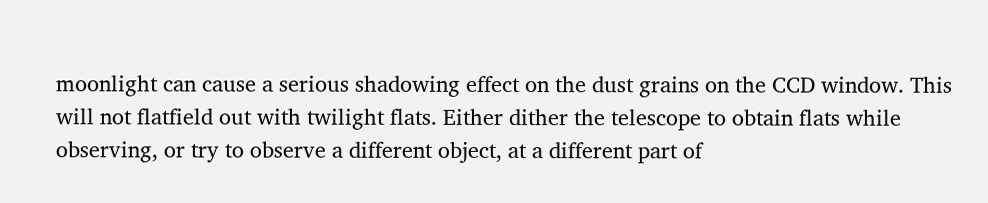moonlight can cause a serious shadowing effect on the dust grains on the CCD window. This will not flatfield out with twilight flats. Either dither the telescope to obtain flats while observing, or try to observe a different object, at a different part of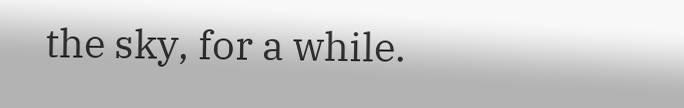the sky, for a while.